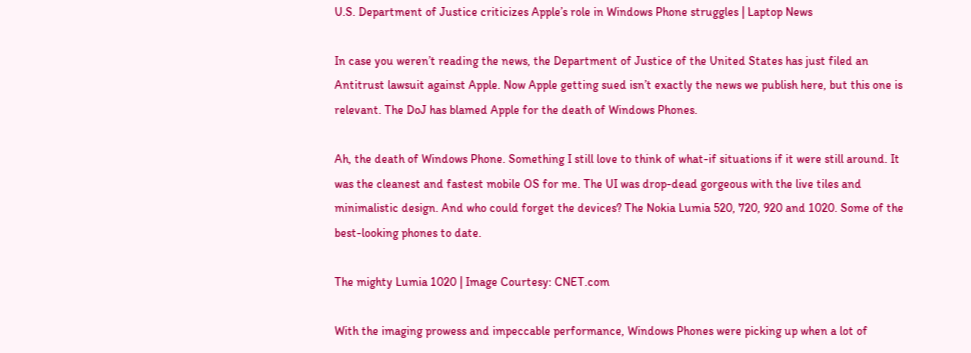U.S. Department of Justice criticizes Apple’s role in Windows Phone struggles | Laptop News

In case you weren’t reading the news, the Department of Justice of the United States has just filed an Antitrust lawsuit against Apple. Now Apple getting sued isn’t exactly the news we publish here, but this one is relevant. The DoJ has blamed Apple for the death of Windows Phones.

Ah, the death of Windows Phone. Something I still love to think of what-if situations if it were still around. It was the cleanest and fastest mobile OS for me. The UI was drop-dead gorgeous with the live tiles and minimalistic design. And who could forget the devices? The Nokia Lumia 520, 720, 920 and 1020. Some of the best-looking phones to date.

The mighty Lumia 1020 | Image Courtesy: CNET.com

With the imaging prowess and impeccable performance, Windows Phones were picking up when a lot of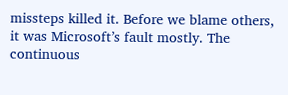missteps killed it. Before we blame others, it was Microsoft’s fault mostly. The continuous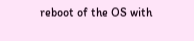reboot of the OS with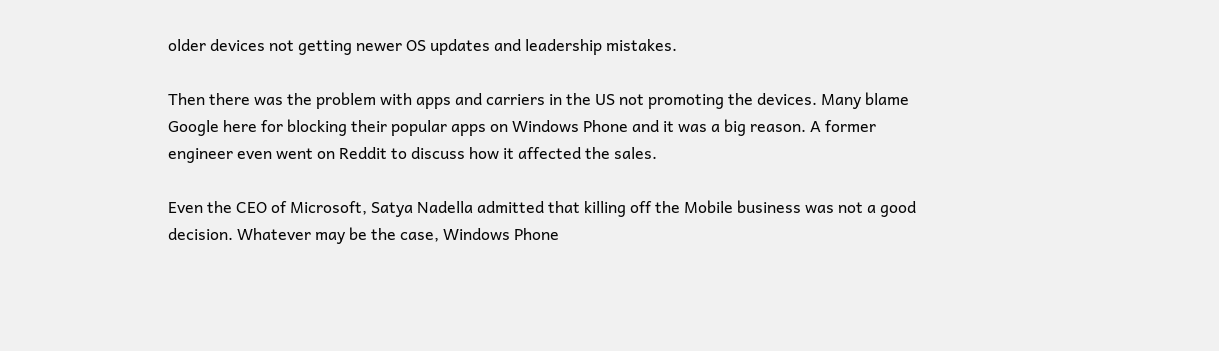older devices not getting newer OS updates and leadership mistakes.

Then there was the problem with apps and carriers in the US not promoting the devices. Many blame Google here for blocking their popular apps on Windows Phone and it was a big reason. A former engineer even went on Reddit to discuss how it affected the sales.

Even the CEO of Microsoft, Satya Nadella admitted that killing off the Mobile business was not a good decision. Whatever may be the case, Windows Phone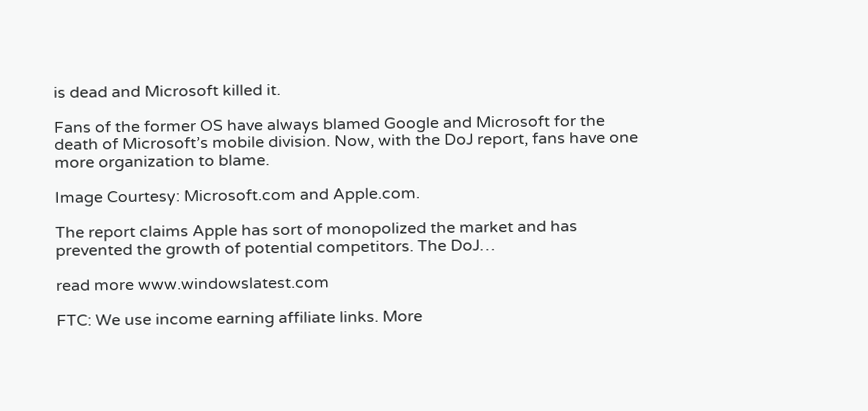is dead and Microsoft killed it.

Fans of the former OS have always blamed Google and Microsoft for the death of Microsoft’s mobile division. Now, with the DoJ report, fans have one more organization to blame.

Image Courtesy: Microsoft.com and Apple.com.

The report claims Apple has sort of monopolized the market and has prevented the growth of potential competitors. The DoJ…

read more www.windowslatest.com

FTC: We use income earning affiliate links. More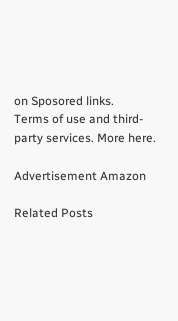on Sposored links.
Terms of use and third-party services. More here.

Advertisement Amazon

Related Posts